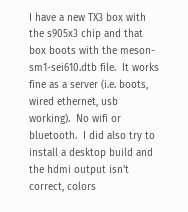I have a new TX3 box with the s905x3 chip and that box boots with the meson-sm1-sei610.dtb file.  It works fine as a server (i.e. boots, wired ethernet, usb working).  No wifi or bluetooth.  I did also try to install a desktop build and the hdmi output isn't correct, colors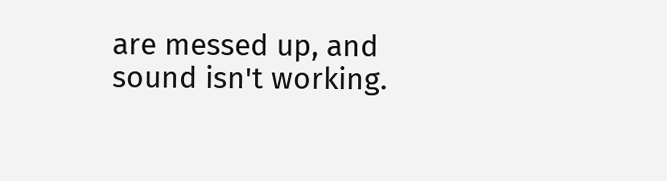are messed up, and sound isn't working.